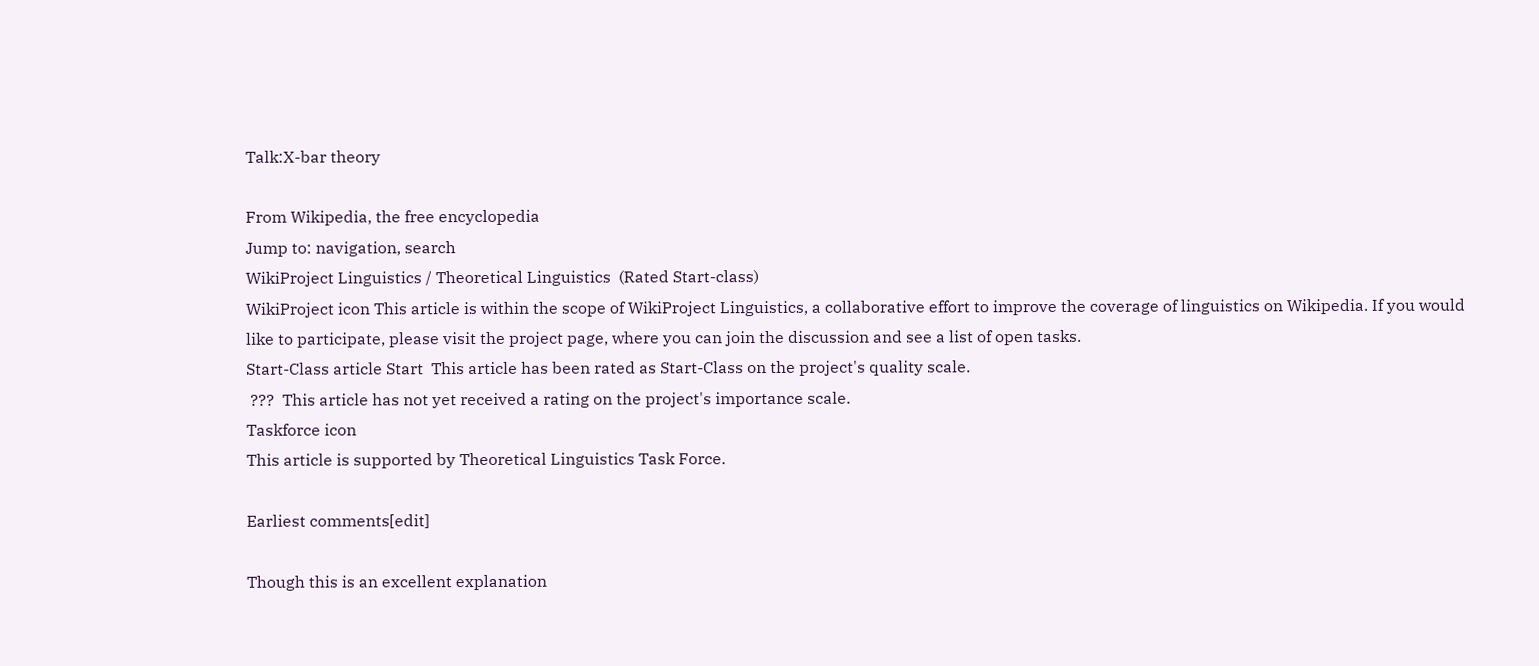Talk:X-bar theory

From Wikipedia, the free encyclopedia
Jump to: navigation, search
WikiProject Linguistics / Theoretical Linguistics  (Rated Start-class)
WikiProject icon This article is within the scope of WikiProject Linguistics, a collaborative effort to improve the coverage of linguistics on Wikipedia. If you would like to participate, please visit the project page, where you can join the discussion and see a list of open tasks.
Start-Class article Start  This article has been rated as Start-Class on the project's quality scale.
 ???  This article has not yet received a rating on the project's importance scale.
Taskforce icon
This article is supported by Theoretical Linguistics Task Force.

Earliest comments[edit]

Though this is an excellent explanation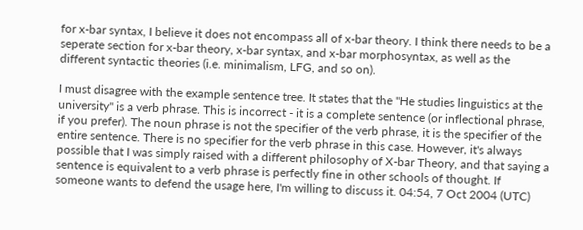for x-bar syntax, I believe it does not encompass all of x-bar theory. I think there needs to be a seperate section for x-bar theory, x-bar syntax, and x-bar morphosyntax, as well as the different syntactic theories (i.e. minimalism, LFG, and so on).

I must disagree with the example sentence tree. It states that the "He studies linguistics at the university" is a verb phrase. This is incorrect - it is a complete sentence (or inflectional phrase, if you prefer). The noun phrase is not the specifier of the verb phrase, it is the specifier of the entire sentence. There is no specifier for the verb phrase in this case. However, it's always possible that I was simply raised with a different philosophy of X-bar Theory, and that saying a sentence is equivalent to a verb phrase is perfectly fine in other schools of thought. If someone wants to defend the usage here, I'm willing to discuss it. 04:54, 7 Oct 2004 (UTC)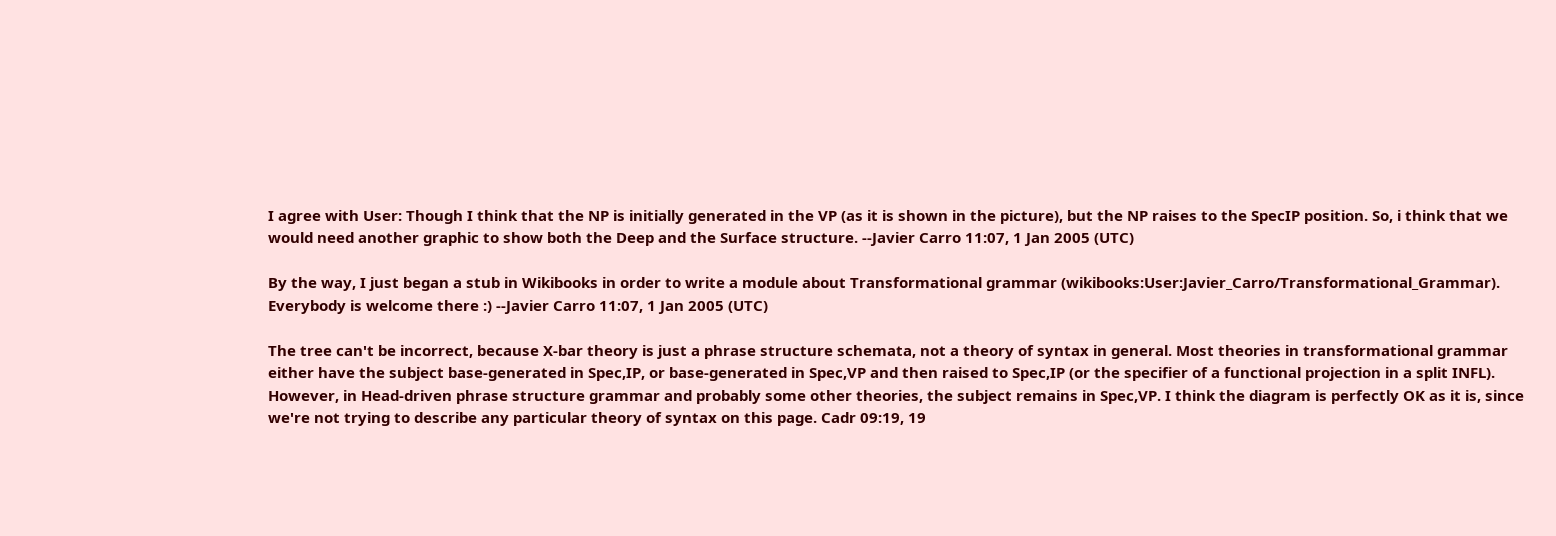I agree with User: Though I think that the NP is initially generated in the VP (as it is shown in the picture), but the NP raises to the SpecIP position. So, i think that we would need another graphic to show both the Deep and the Surface structure. --Javier Carro 11:07, 1 Jan 2005 (UTC)

By the way, I just began a stub in Wikibooks in order to write a module about Transformational grammar (wikibooks:User:Javier_Carro/Transformational_Grammar). Everybody is welcome there :) --Javier Carro 11:07, 1 Jan 2005 (UTC)

The tree can't be incorrect, because X-bar theory is just a phrase structure schemata, not a theory of syntax in general. Most theories in transformational grammar either have the subject base-generated in Spec,IP, or base-generated in Spec,VP and then raised to Spec,IP (or the specifier of a functional projection in a split INFL). However, in Head-driven phrase structure grammar and probably some other theories, the subject remains in Spec,VP. I think the diagram is perfectly OK as it is, since we're not trying to describe any particular theory of syntax on this page. Cadr 09:19, 19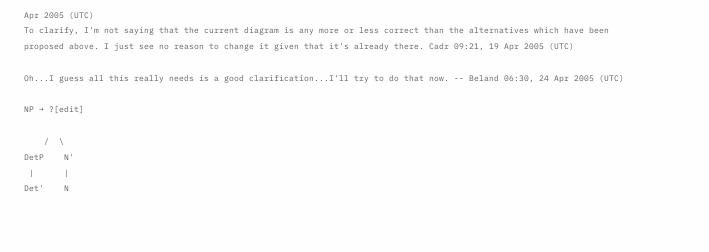Apr 2005 (UTC)
To clarify, I'm not saying that the current diagram is any more or less correct than the alternatives which have been proposed above. I just see no reason to change it given that it's already there. Cadr 09:21, 19 Apr 2005 (UTC)

Oh...I guess all this really needs is a good clarification...I'll try to do that now. -- Beland 06:30, 24 Apr 2005 (UTC)

NP → ?[edit]

    /  \
DetP    N'
 |      |
Det'    N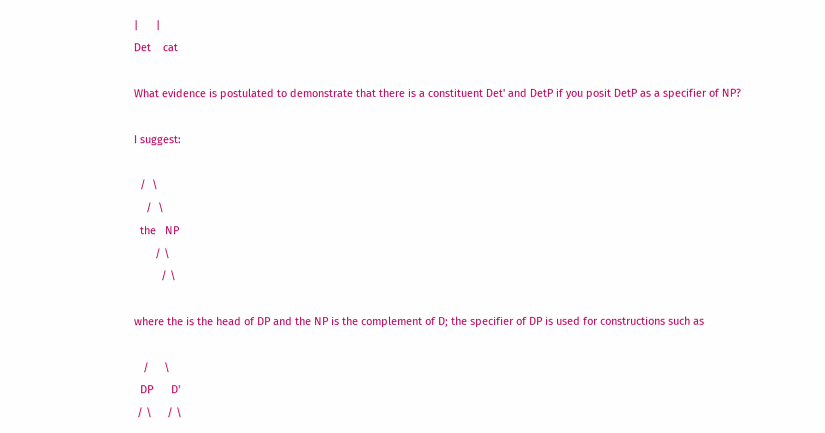|      |
Det    cat

What evidence is postulated to demonstrate that there is a constituent Det' and DetP if you posit DetP as a specifier of NP?

I suggest:

  /  \
    /  \
  the   NP
       / \
         / \

where the is the head of DP and the NP is the complement of D; the specifier of DP is used for constructions such as

   /     \
  DP      D'
 / \     / \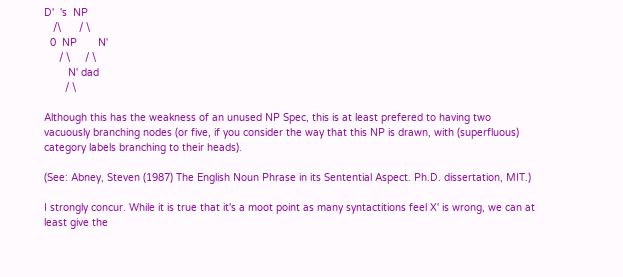D'  's  NP
   /\      / \
  0  NP       N'
     / \     / \
        N' dad
       / \

Although this has the weakness of an unused NP Spec, this is at least prefered to having two vacuously branching nodes (or five, if you consider the way that this NP is drawn, with (superfluous) category labels branching to their heads).

(See: Abney, Steven (1987) The English Noun Phrase in its Sentential Aspect. Ph.D. dissertation, MIT.)

I strongly concur. While it is true that it's a moot point as many syntactitions feel X' is wrong, we can at least give the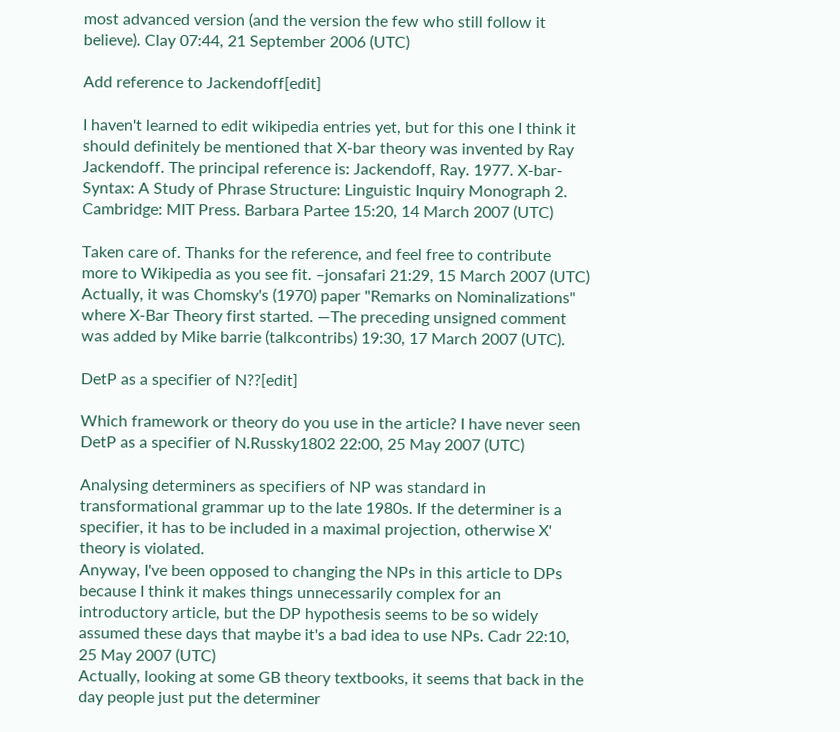most advanced version (and the version the few who still follow it believe). Clay 07:44, 21 September 2006 (UTC)

Add reference to Jackendoff[edit]

I haven't learned to edit wikipedia entries yet, but for this one I think it should definitely be mentioned that X-bar theory was invented by Ray Jackendoff. The principal reference is: Jackendoff, Ray. 1977. X-bar-Syntax: A Study of Phrase Structure: Linguistic Inquiry Monograph 2. Cambridge: MIT Press. Barbara Partee 15:20, 14 March 2007 (UTC)

Taken care of. Thanks for the reference, and feel free to contribute more to Wikipedia as you see fit. –jonsafari 21:29, 15 March 2007 (UTC)
Actually, it was Chomsky's (1970) paper "Remarks on Nominalizations" where X-Bar Theory first started. —The preceding unsigned comment was added by Mike barrie (talkcontribs) 19:30, 17 March 2007 (UTC).

DetP as a specifier of N??[edit]

Which framework or theory do you use in the article? I have never seen DetP as a specifier of N.Russky1802 22:00, 25 May 2007 (UTC)

Analysing determiners as specifiers of NP was standard in transformational grammar up to the late 1980s. If the determiner is a specifier, it has to be included in a maximal projection, otherwise X' theory is violated.
Anyway, I've been opposed to changing the NPs in this article to DPs because I think it makes things unnecessarily complex for an introductory article, but the DP hypothesis seems to be so widely assumed these days that maybe it's a bad idea to use NPs. Cadr 22:10, 25 May 2007 (UTC)
Actually, looking at some GB theory textbooks, it seems that back in the day people just put the determiner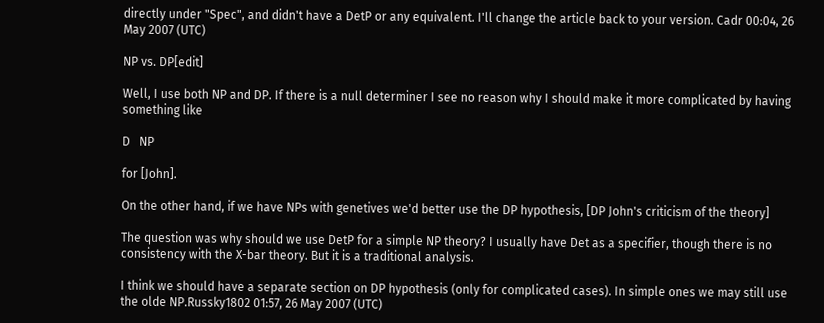directly under "Spec", and didn't have a DetP or any equivalent. I'll change the article back to your version. Cadr 00:04, 26 May 2007 (UTC)

NP vs. DP[edit]

Well, I use both NP and DP. If there is a null determiner I see no reason why I should make it more complicated by having something like

D   NP

for [John].

On the other hand, if we have NPs with genetives we'd better use the DP hypothesis, [DP John's criticism of the theory]

The question was why should we use DetP for a simple NP theory? I usually have Det as a specifier, though there is no consistency with the X-bar theory. But it is a traditional analysis.

I think we should have a separate section on DP hypothesis (only for complicated cases). In simple ones we may still use the olde NP.Russky1802 01:57, 26 May 2007 (UTC)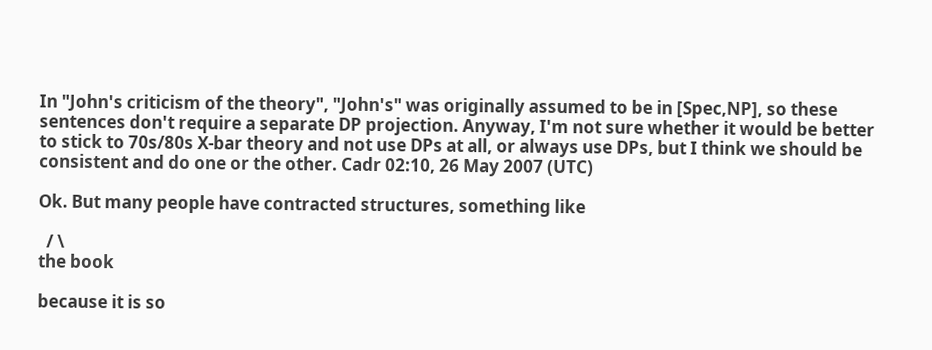In "John's criticism of the theory", "John's" was originally assumed to be in [Spec,NP], so these sentences don't require a separate DP projection. Anyway, I'm not sure whether it would be better to stick to 70s/80s X-bar theory and not use DPs at all, or always use DPs, but I think we should be consistent and do one or the other. Cadr 02:10, 26 May 2007 (UTC)

Ok. But many people have contracted structures, something like

  / \
the book

because it is so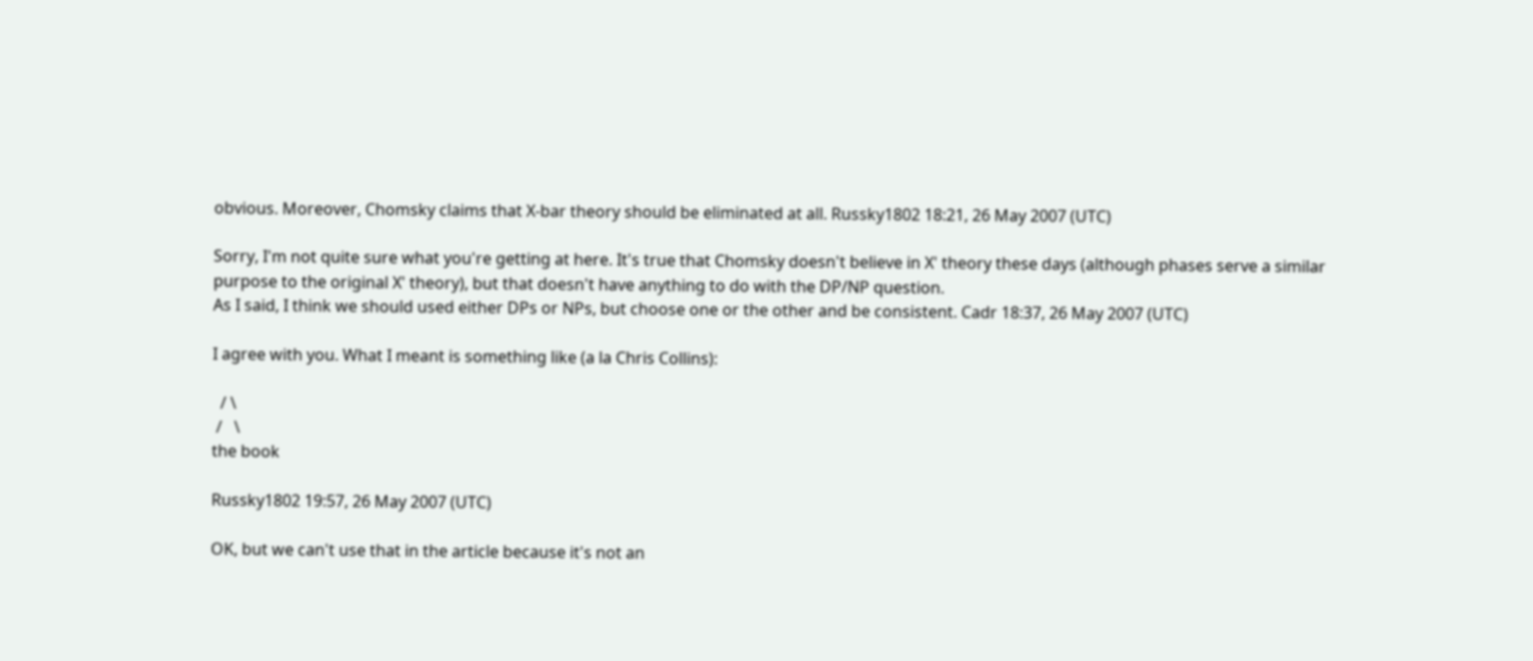obvious. Moreover, Chomsky claims that X-bar theory should be eliminated at all. Russky1802 18:21, 26 May 2007 (UTC)

Sorry, I'm not quite sure what you're getting at here. It's true that Chomsky doesn't believe in X' theory these days (although phases serve a similar purpose to the original X' theory), but that doesn't have anything to do with the DP/NP question.
As I said, I think we should used either DPs or NPs, but choose one or the other and be consistent. Cadr 18:37, 26 May 2007 (UTC)

I agree with you. What I meant is something like (a la Chris Collins):

  / \
 /   \
the book

Russky1802 19:57, 26 May 2007 (UTC)

OK, but we can't use that in the article because it's not an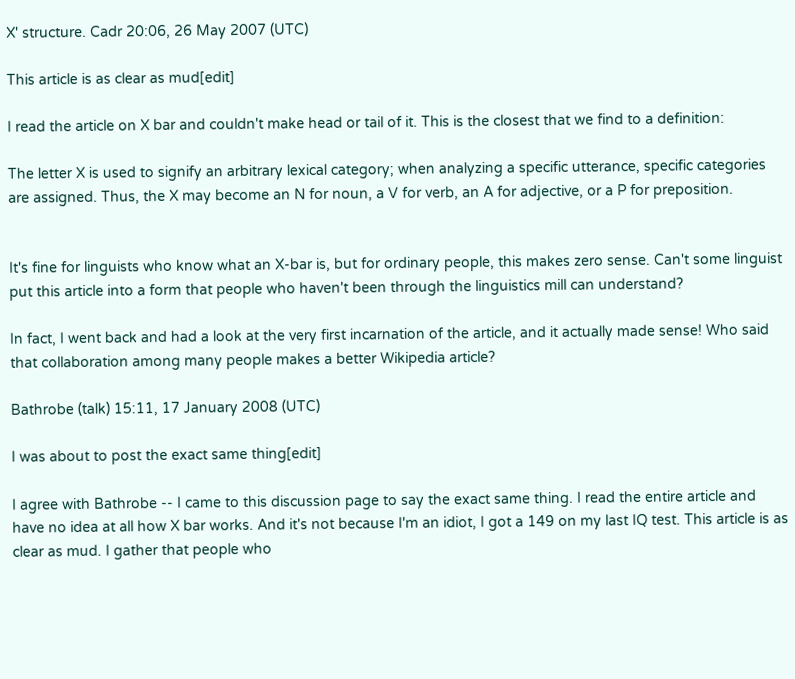X' structure. Cadr 20:06, 26 May 2007 (UTC)

This article is as clear as mud[edit]

I read the article on X bar and couldn't make head or tail of it. This is the closest that we find to a definition:

The letter X is used to signify an arbitrary lexical category; when analyzing a specific utterance, specific categories are assigned. Thus, the X may become an N for noun, a V for verb, an A for adjective, or a P for preposition.


It's fine for linguists who know what an X-bar is, but for ordinary people, this makes zero sense. Can't some linguist put this article into a form that people who haven't been through the linguistics mill can understand?

In fact, I went back and had a look at the very first incarnation of the article, and it actually made sense! Who said that collaboration among many people makes a better Wikipedia article?

Bathrobe (talk) 15:11, 17 January 2008 (UTC)

I was about to post the exact same thing[edit]

I agree with Bathrobe -- I came to this discussion page to say the exact same thing. I read the entire article and have no idea at all how X bar works. And it's not because I'm an idiot, I got a 149 on my last IQ test. This article is as clear as mud. I gather that people who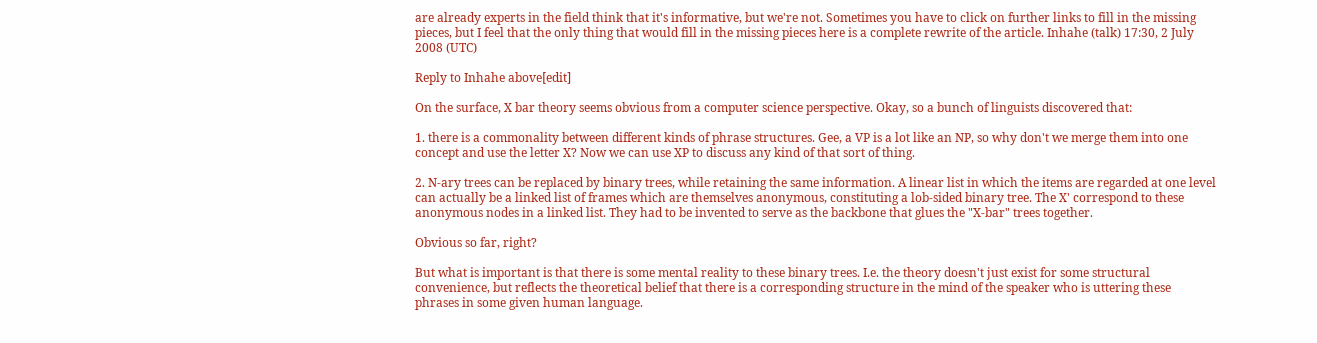are already experts in the field think that it's informative, but we're not. Sometimes you have to click on further links to fill in the missing pieces, but I feel that the only thing that would fill in the missing pieces here is a complete rewrite of the article. Inhahe (talk) 17:30, 2 July 2008 (UTC)

Reply to Inhahe above[edit]

On the surface, X bar theory seems obvious from a computer science perspective. Okay, so a bunch of linguists discovered that:

1. there is a commonality between different kinds of phrase structures. Gee, a VP is a lot like an NP, so why don't we merge them into one concept and use the letter X? Now we can use XP to discuss any kind of that sort of thing.

2. N-ary trees can be replaced by binary trees, while retaining the same information. A linear list in which the items are regarded at one level can actually be a linked list of frames which are themselves anonymous, constituting a lob-sided binary tree. The X' correspond to these anonymous nodes in a linked list. They had to be invented to serve as the backbone that glues the "X-bar" trees together.

Obvious so far, right?

But what is important is that there is some mental reality to these binary trees. I.e. the theory doesn't just exist for some structural convenience, but reflects the theoretical belief that there is a corresponding structure in the mind of the speaker who is uttering these phrases in some given human language.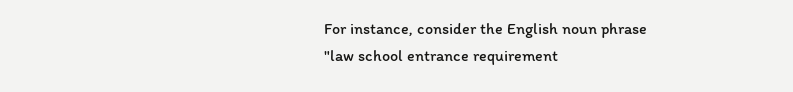For instance, consider the English noun phrase "law school entrance requirement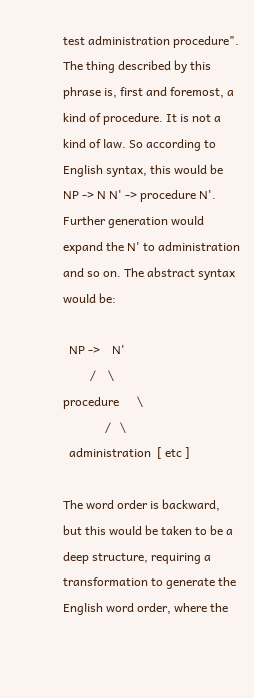test administration procedure". The thing described by this phrase is, first and foremost, a kind of procedure. It is not a kind of law. So according to English syntax, this would be NP -> N N' -> procedure N'. Further generation would expand the N' to administration and so on. The abstract syntax would be:

  NP ->    N'
         /    \
procedure      \
              /   \
  administration  [ etc ]

The word order is backward, but this would be taken to be a deep structure, requiring a transformation to generate the English word order, where the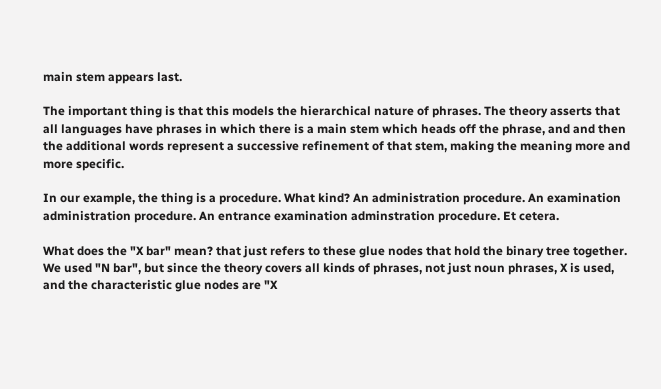main stem appears last.

The important thing is that this models the hierarchical nature of phrases. The theory asserts that all languages have phrases in which there is a main stem which heads off the phrase, and and then the additional words represent a successive refinement of that stem, making the meaning more and more specific.

In our example, the thing is a procedure. What kind? An administration procedure. An examination administration procedure. An entrance examination adminstration procedure. Et cetera.

What does the "X bar" mean? that just refers to these glue nodes that hold the binary tree together. We used "N bar", but since the theory covers all kinds of phrases, not just noun phrases, X is used, and the characteristic glue nodes are "X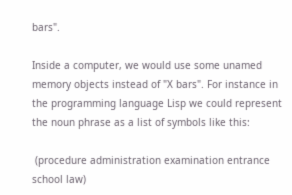bars".

Inside a computer, we would use some unamed memory objects instead of "X bars". For instance in the programming language Lisp we could represent the noun phrase as a list of symbols like this:

 (procedure administration examination entrance school law)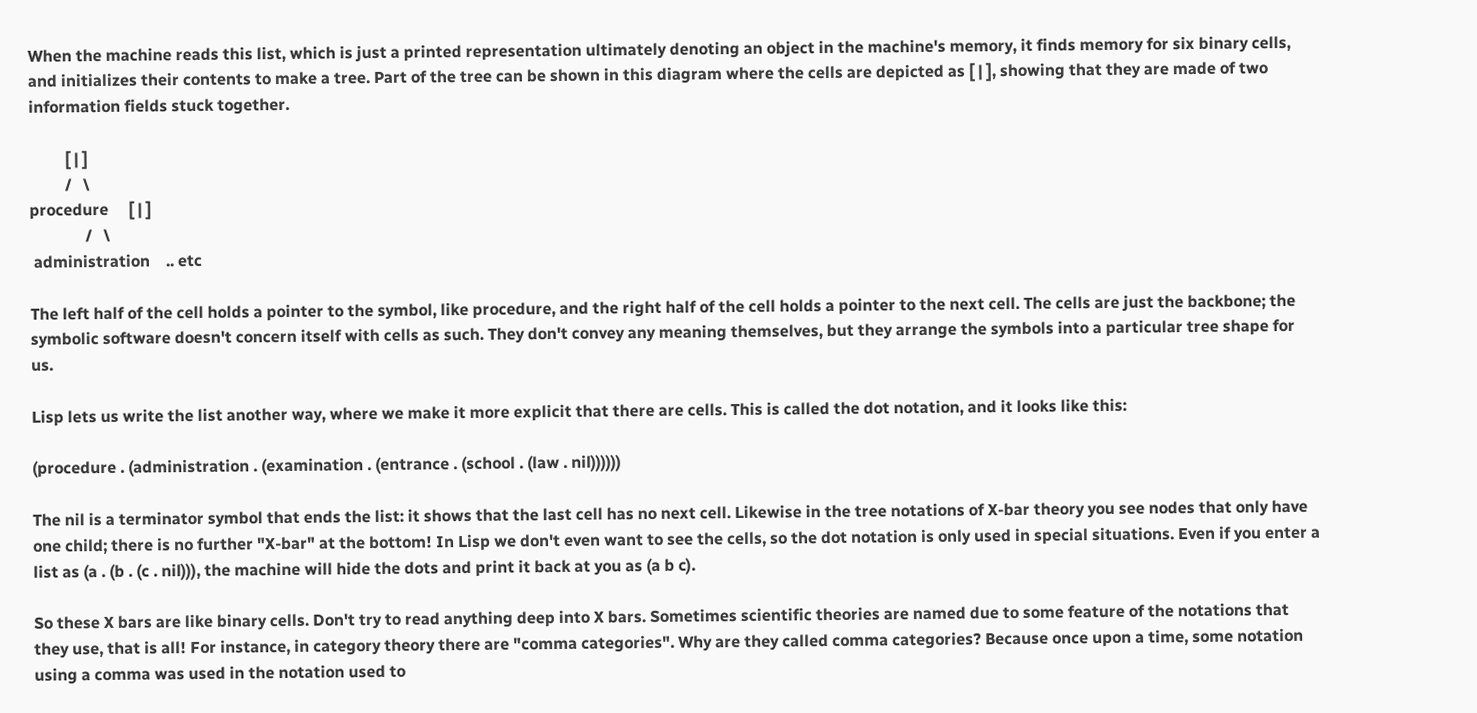When the machine reads this list, which is just a printed representation ultimately denoting an object in the machine's memory, it finds memory for six binary cells, and initializes their contents to make a tree. Part of the tree can be shown in this diagram where the cells are depicted as [ | ], showing that they are made of two information fields stuck together.

         [ | ]
         /   \
procedure     [ | ]
              /   \
 administration    .. etc

The left half of the cell holds a pointer to the symbol, like procedure, and the right half of the cell holds a pointer to the next cell. The cells are just the backbone; the symbolic software doesn't concern itself with cells as such. They don't convey any meaning themselves, but they arrange the symbols into a particular tree shape for us.

Lisp lets us write the list another way, where we make it more explicit that there are cells. This is called the dot notation, and it looks like this:

(procedure . (administration . (examination . (entrance . (school . (law . nil))))))

The nil is a terminator symbol that ends the list: it shows that the last cell has no next cell. Likewise in the tree notations of X-bar theory you see nodes that only have one child; there is no further "X-bar" at the bottom! In Lisp we don't even want to see the cells, so the dot notation is only used in special situations. Even if you enter a list as (a . (b . (c . nil))), the machine will hide the dots and print it back at you as (a b c).

So these X bars are like binary cells. Don't try to read anything deep into X bars. Sometimes scientific theories are named due to some feature of the notations that they use, that is all! For instance, in category theory there are "comma categories". Why are they called comma categories? Because once upon a time, some notation using a comma was used in the notation used to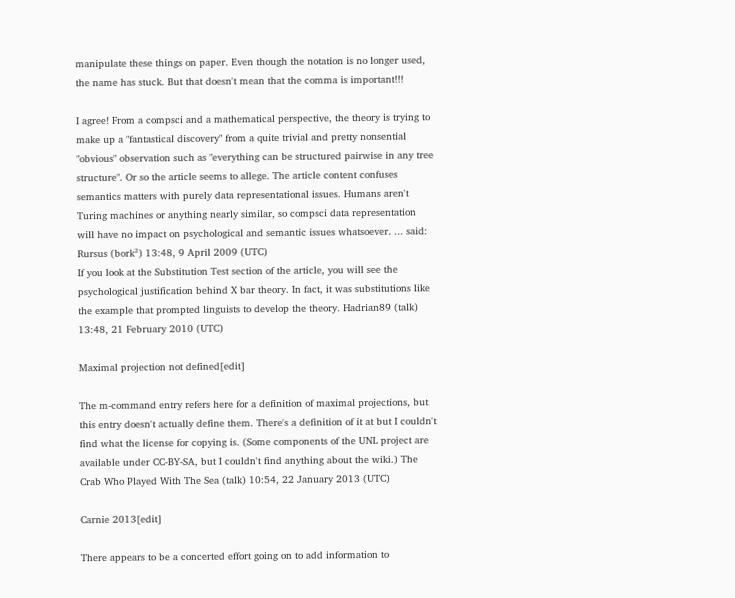manipulate these things on paper. Even though the notation is no longer used, the name has stuck. But that doesn't mean that the comma is important!!!

I agree! From a compsci and a mathematical perspective, the theory is trying to make up a "fantastical discovery" from a quite trivial and pretty nonsential "obvious" observation such as "everything can be structured pairwise in any tree structure". Or so the article seems to allege. The article content confuses semantics matters with purely data representational issues. Humans aren't Turing machines or anything nearly similar, so compsci data representation will have no impact on psychological and semantic issues whatsoever. ... said: Rursus (bork²) 13:48, 9 April 2009 (UTC)
If you look at the Substitution Test section of the article, you will see the psychological justification behind X bar theory. In fact, it was substitutions like the example that prompted linguists to develop the theory. Hadrian89 (talk) 13:48, 21 February 2010 (UTC)

Maximal projection not defined[edit]

The m-command entry refers here for a definition of maximal projections, but this entry doesn't actually define them. There's a definition of it at but I couldn't find what the license for copying is. (Some components of the UNL project are available under CC-BY-SA, but I couldn't find anything about the wiki.) The Crab Who Played With The Sea (talk) 10:54, 22 January 2013 (UTC)

Carnie 2013[edit]

There appears to be a concerted effort going on to add information to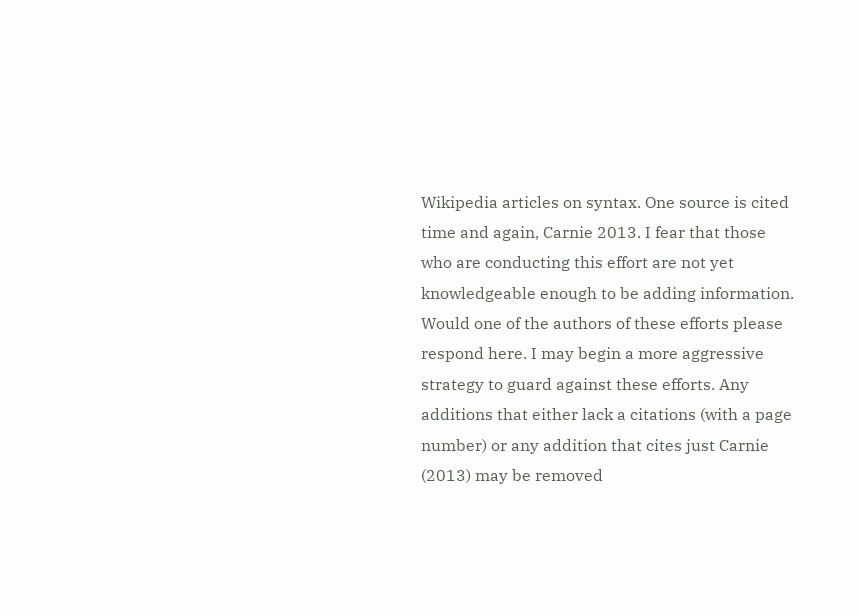Wikipedia articles on syntax. One source is cited time and again, Carnie 2013. I fear that those who are conducting this effort are not yet knowledgeable enough to be adding information. Would one of the authors of these efforts please respond here. I may begin a more aggressive strategy to guard against these efforts. Any additions that either lack a citations (with a page number) or any addition that cites just Carnie (2013) may be removed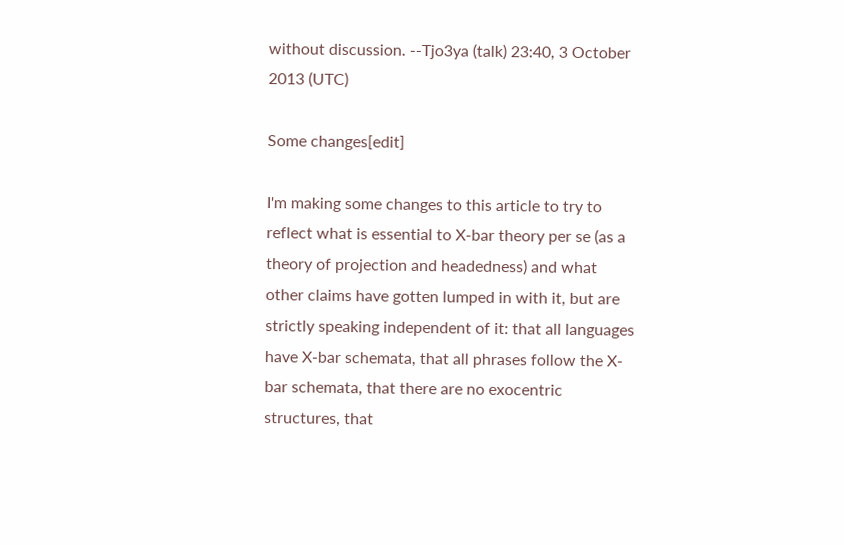without discussion. --Tjo3ya (talk) 23:40, 3 October 2013 (UTC)

Some changes[edit]

I'm making some changes to this article to try to reflect what is essential to X-bar theory per se (as a theory of projection and headedness) and what other claims have gotten lumped in with it, but are strictly speaking independent of it: that all languages have X-bar schemata, that all phrases follow the X-bar schemata, that there are no exocentric structures, that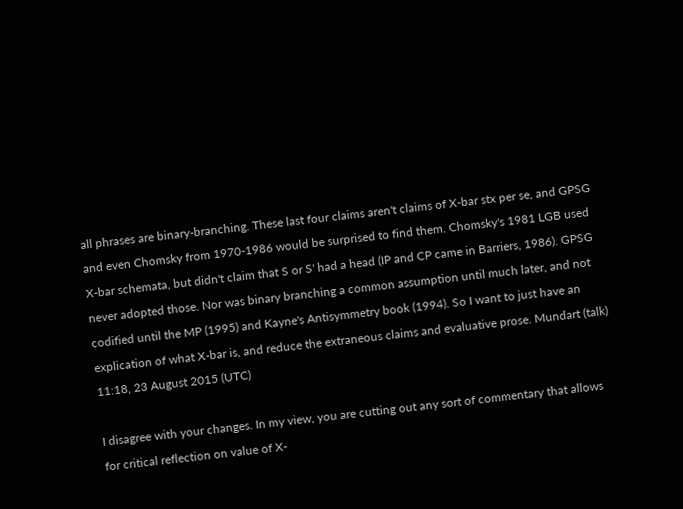all phrases are binary-branching. These last four claims aren't claims of X-bar stx per se, and GPSG and even Chomsky from 1970-1986 would be surprised to find them. Chomsky's 1981 LGB used X-bar schemata, but didn't claim that S or S' had a head (IP and CP came in Barriers, 1986). GPSG never adopted those. Nor was binary branching a common assumption until much later, and not codified until the MP (1995) and Kayne's Antisymmetry book (1994). So I want to just have an explication of what X-bar is, and reduce the extraneous claims and evaluative prose. Mundart (talk) 11:18, 23 August 2015 (UTC)

I disagree with your changes. In my view, you are cutting out any sort of commentary that allows for critical reflection on value of X-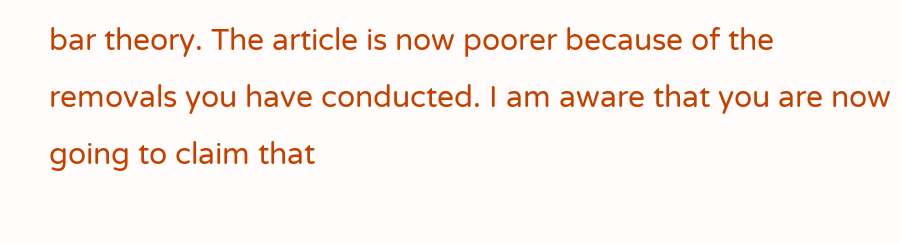bar theory. The article is now poorer because of the removals you have conducted. I am aware that you are now going to claim that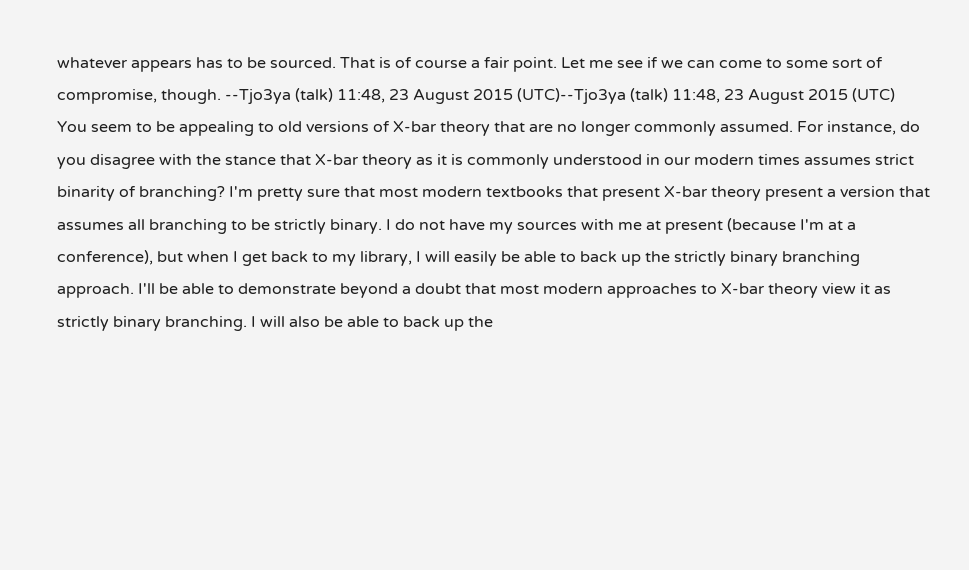whatever appears has to be sourced. That is of course a fair point. Let me see if we can come to some sort of compromise, though. --Tjo3ya (talk) 11:48, 23 August 2015 (UTC)--Tjo3ya (talk) 11:48, 23 August 2015 (UTC)
You seem to be appealing to old versions of X-bar theory that are no longer commonly assumed. For instance, do you disagree with the stance that X-bar theory as it is commonly understood in our modern times assumes strict binarity of branching? I'm pretty sure that most modern textbooks that present X-bar theory present a version that assumes all branching to be strictly binary. I do not have my sources with me at present (because I'm at a conference), but when I get back to my library, I will easily be able to back up the strictly binary branching approach. I'll be able to demonstrate beyond a doubt that most modern approaches to X-bar theory view it as strictly binary branching. I will also be able to back up the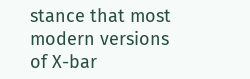stance that most modern versions of X-bar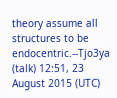theory assume all structures to be endocentric.--Tjo3ya (talk) 12:51, 23 August 2015 (UTC)